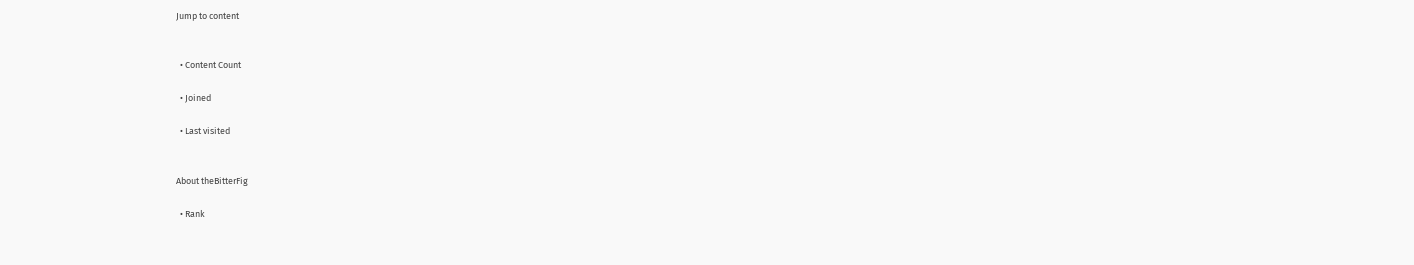Jump to content


  • Content Count

  • Joined

  • Last visited


About theBitterFig

  • Rank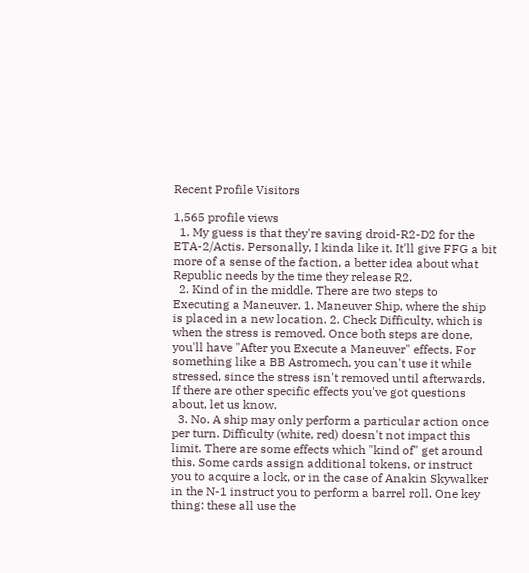Recent Profile Visitors

1,565 profile views
  1. My guess is that they're saving droid-R2-D2 for the ETA-2/Actis. Personally, I kinda like it. It'll give FFG a bit more of a sense of the faction, a better idea about what Republic needs by the time they release R2.
  2. Kind of in the middle. There are two steps to Executing a Maneuver. 1. Maneuver Ship, where the ship is placed in a new location. 2. Check Difficulty, which is when the stress is removed. Once both steps are done, you'll have "After you Execute a Maneuver" effects. For something like a BB Astromech, you can't use it while stressed, since the stress isn't removed until afterwards. If there are other specific effects you've got questions about, let us know.
  3. No. A ship may only perform a particular action once per turn. Difficulty (white, red) doesn't not impact this limit. There are some effects which "kind of" get around this. Some cards assign additional tokens, or instruct you to acquire a lock, or in the case of Anakin Skywalker in the N-1 instruct you to perform a barrel roll. One key thing: these all use the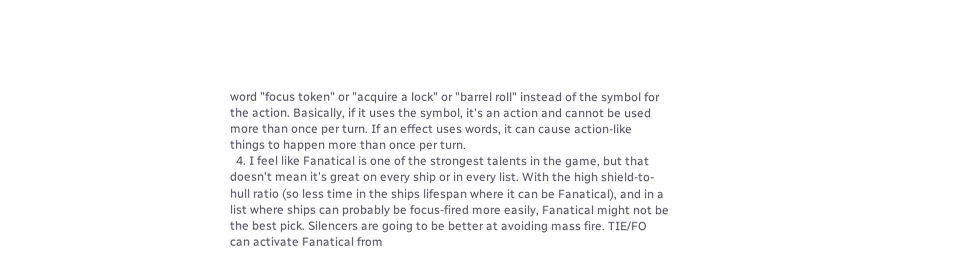word "focus token" or "acquire a lock" or "barrel roll" instead of the symbol for the action. Basically, if it uses the symbol, it's an action and cannot be used more than once per turn. If an effect uses words, it can cause action-like things to happen more than once per turn.
  4. I feel like Fanatical is one of the strongest talents in the game, but that doesn't mean it's great on every ship or in every list. With the high shield-to-hull ratio (so less time in the ships lifespan where it can be Fanatical), and in a list where ships can probably be focus-fired more easily, Fanatical might not be the best pick. Silencers are going to be better at avoiding mass fire. TIE/FO can activate Fanatical from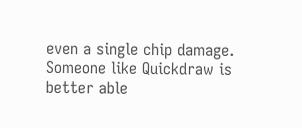even a single chip damage. Someone like Quickdraw is better able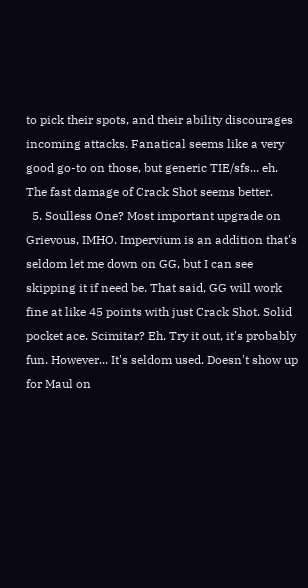to pick their spots, and their ability discourages incoming attacks. Fanatical seems like a very good go-to on those, but generic TIE/sfs... eh. The fast damage of Crack Shot seems better.
  5. Soulless One? Most important upgrade on Grievous, IMHO. Impervium is an addition that's seldom let me down on GG, but I can see skipping it if need be. That said, GG will work fine at like 45 points with just Crack Shot. Solid pocket ace. Scimitar? Eh. Try it out, it's probably fun. However... It's seldom used. Doesn't show up for Maul on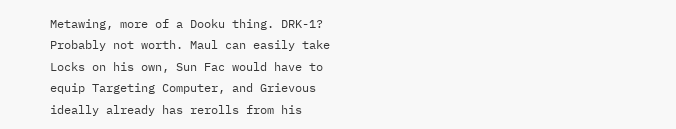Metawing, more of a Dooku thing. DRK-1? Probably not worth. Maul can easily take Locks on his own, Sun Fac would have to equip Targeting Computer, and Grievous ideally already has rerolls from his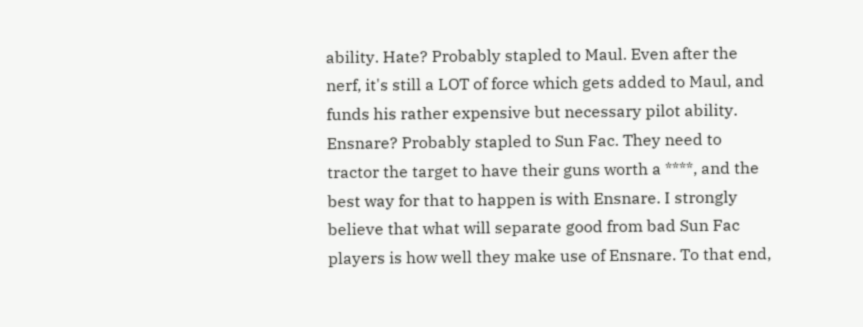ability. Hate? Probably stapled to Maul. Even after the nerf, it's still a LOT of force which gets added to Maul, and funds his rather expensive but necessary pilot ability. Ensnare? Probably stapled to Sun Fac. They need to tractor the target to have their guns worth a ****, and the best way for that to happen is with Ensnare. I strongly believe that what will separate good from bad Sun Fac players is how well they make use of Ensnare. To that end,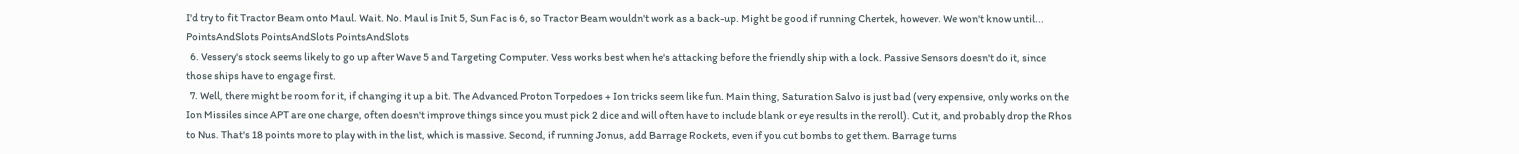I'd try to fit Tractor Beam onto Maul. Wait. No. Maul is Init 5, Sun Fac is 6, so Tractor Beam wouldn't work as a back-up. Might be good if running Chertek, however. We won't know until... PointsAndSlots PointsAndSlots PointsAndSlots
  6. Vessery's stock seems likely to go up after Wave 5 and Targeting Computer. Vess works best when he's attacking before the friendly ship with a lock. Passive Sensors doesn't do it, since those ships have to engage first.
  7. Well, there might be room for it, if changing it up a bit. The Advanced Proton Torpedoes + Ion tricks seem like fun. Main thing, Saturation Salvo is just bad (very expensive, only works on the Ion Missiles since APT are one charge, often doesn't improve things since you must pick 2 dice and will often have to include blank or eye results in the reroll). Cut it, and probably drop the Rhos to Nus. That's 18 points more to play with in the list, which is massive. Second, if running Jonus, add Barrage Rockets, even if you cut bombs to get them. Barrage turns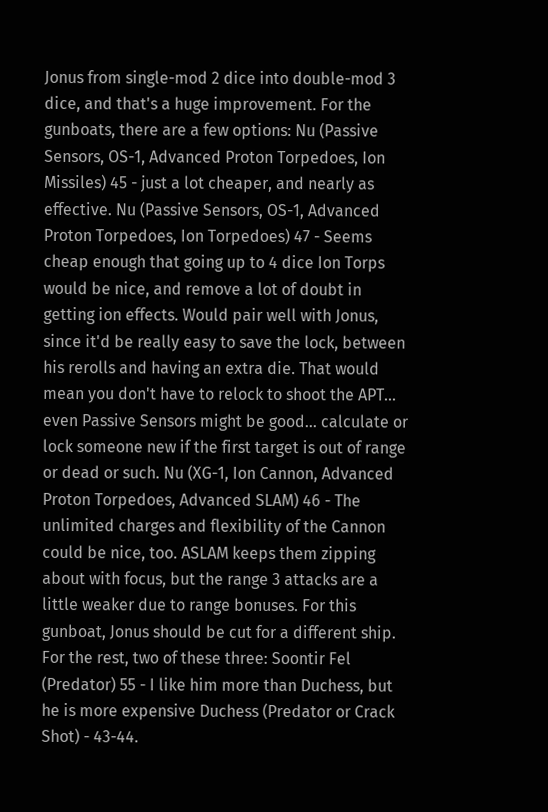Jonus from single-mod 2 dice into double-mod 3 dice, and that's a huge improvement. For the gunboats, there are a few options: Nu (Passive Sensors, OS-1, Advanced Proton Torpedoes, Ion Missiles) 45 - just a lot cheaper, and nearly as effective. Nu (Passive Sensors, OS-1, Advanced Proton Torpedoes, Ion Torpedoes) 47 - Seems cheap enough that going up to 4 dice Ion Torps would be nice, and remove a lot of doubt in getting ion effects. Would pair well with Jonus, since it'd be really easy to save the lock, between his rerolls and having an extra die. That would mean you don't have to relock to shoot the APT... even Passive Sensors might be good... calculate or lock someone new if the first target is out of range or dead or such. Nu (XG-1, Ion Cannon, Advanced Proton Torpedoes, Advanced SLAM) 46 - The unlimited charges and flexibility of the Cannon could be nice, too. ASLAM keeps them zipping about with focus, but the range 3 attacks are a little weaker due to range bonuses. For this gunboat, Jonus should be cut for a different ship. For the rest, two of these three: Soontir Fel (Predator) 55 - I like him more than Duchess, but he is more expensive Duchess (Predator or Crack Shot) - 43-44.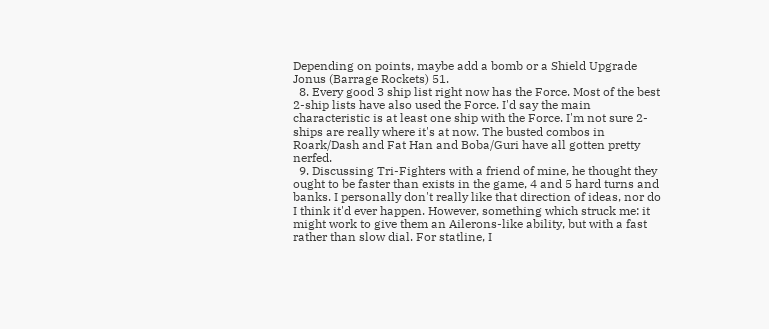Depending on points, maybe add a bomb or a Shield Upgrade Jonus (Barrage Rockets) 51.
  8. Every good 3 ship list right now has the Force. Most of the best 2-ship lists have also used the Force. I'd say the main characteristic is at least one ship with the Force. I'm not sure 2-ships are really where it's at now. The busted combos in Roark/Dash and Fat Han and Boba/Guri have all gotten pretty nerfed.
  9. Discussing Tri-Fighters with a friend of mine, he thought they ought to be faster than exists in the game, 4 and 5 hard turns and banks. I personally don't really like that direction of ideas, nor do I think it'd ever happen. However, something which struck me: it might work to give them an Ailerons-like ability, but with a fast rather than slow dial. For statline, I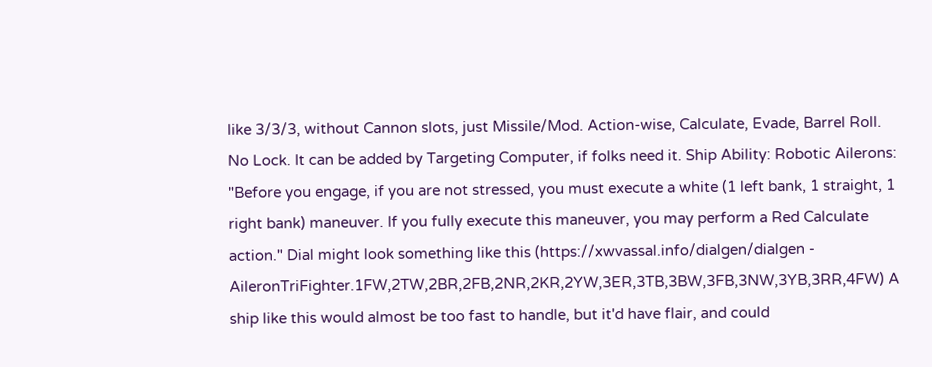like 3/3/3, without Cannon slots, just Missile/Mod. Action-wise, Calculate, Evade, Barrel Roll. No Lock. It can be added by Targeting Computer, if folks need it. Ship Ability: Robotic Ailerons: "Before you engage, if you are not stressed, you must execute a white (1 left bank, 1 straight, 1 right bank) maneuver. If you fully execute this maneuver, you may perform a Red Calculate action." Dial might look something like this (https://xwvassal.info/dialgen/dialgen - AileronTriFighter.1FW,2TW,2BR,2FB,2NR,2KR,2YW,3ER,3TB,3BW,3FB,3NW,3YB,3RR,4FW) A ship like this would almost be too fast to handle, but it'd have flair, and could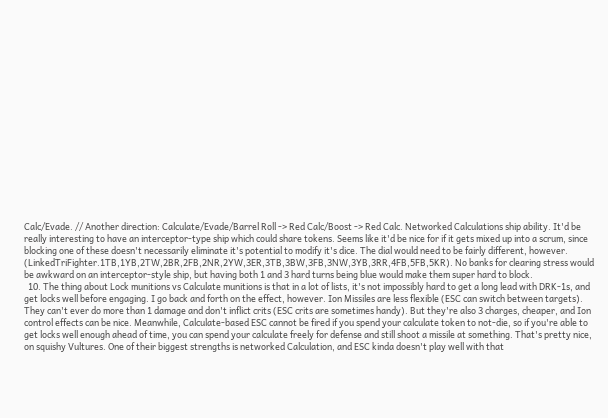Calc/Evade. // Another direction: Calculate/Evade/Barrel Roll -> Red Calc/Boost -> Red Calc. Networked Calculations ship ability. It'd be really interesting to have an interceptor-type ship which could share tokens. Seems like it'd be nice for if it gets mixed up into a scrum, since blocking one of these doesn't necessarily eliminate it's potential to modify it's dice. The dial would need to be fairly different, however. (LinkedTriFighter.1TB,1YB,2TW,2BR,2FB,2NR,2YW,3ER,3TB,3BW,3FB,3NW,3YB,3RR,4FB,5FB,5KR). No banks for clearing stress would be awkward on an interceptor-style ship, but having both 1 and 3 hard turns being blue would make them super hard to block.
  10. The thing about Lock munitions vs Calculate munitions is that in a lot of lists, it's not impossibly hard to get a long lead with DRK-1s, and get locks well before engaging. I go back and forth on the effect, however. Ion Missiles are less flexible (ESC can switch between targets). They can't ever do more than 1 damage and don't inflict crits (ESC crits are sometimes handy). But they're also 3 charges, cheaper, and Ion control effects can be nice. Meanwhile, Calculate-based ESC cannot be fired if you spend your calculate token to not-die, so if you're able to get locks well enough ahead of time, you can spend your calculate freely for defense and still shoot a missile at something. That's pretty nice, on squishy Vultures. One of their biggest strengths is networked Calculation, and ESC kinda doesn't play well with that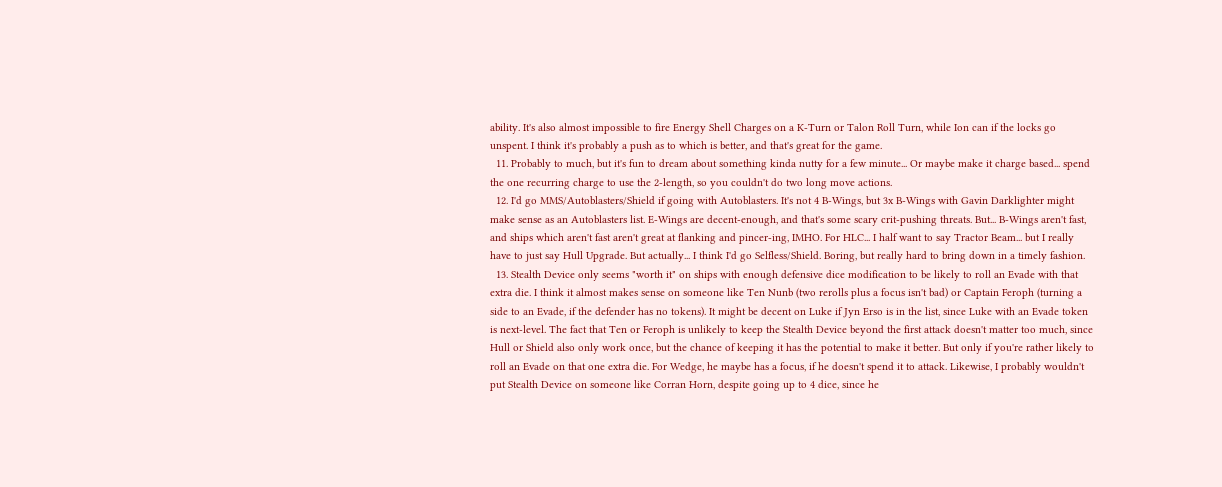ability. It's also almost impossible to fire Energy Shell Charges on a K-Turn or Talon Roll Turn, while Ion can if the locks go unspent. I think it's probably a push as to which is better, and that's great for the game.
  11. Probably to much, but it's fun to dream about something kinda nutty for a few minute... Or maybe make it charge based... spend the one recurring charge to use the 2-length, so you couldn't do two long move actions.
  12. I'd go MMS/Autoblasters/Shield if going with Autoblasters. It's not 4 B-Wings, but 3x B-Wings with Gavin Darklighter might make sense as an Autoblasters list. E-Wings are decent-enough, and that's some scary crit-pushing threats. But... B-Wings aren't fast, and ships which aren't fast aren't great at flanking and pincer-ing, IMHO. For HLC... I half want to say Tractor Beam... but I really have to just say Hull Upgrade. But actually... I think I'd go Selfless/Shield. Boring, but really hard to bring down in a timely fashion.
  13. Stealth Device only seems "worth it" on ships with enough defensive dice modification to be likely to roll an Evade with that extra die. I think it almost makes sense on someone like Ten Nunb (two rerolls plus a focus isn't bad) or Captain Feroph (turning a side to an Evade, if the defender has no tokens). It might be decent on Luke if Jyn Erso is in the list, since Luke with an Evade token is next-level. The fact that Ten or Feroph is unlikely to keep the Stealth Device beyond the first attack doesn't matter too much, since Hull or Shield also only work once, but the chance of keeping it has the potential to make it better. But only if you're rather likely to roll an Evade on that one extra die. For Wedge, he maybe has a focus, if he doesn't spend it to attack. Likewise, I probably wouldn't put Stealth Device on someone like Corran Horn, despite going up to 4 dice, since he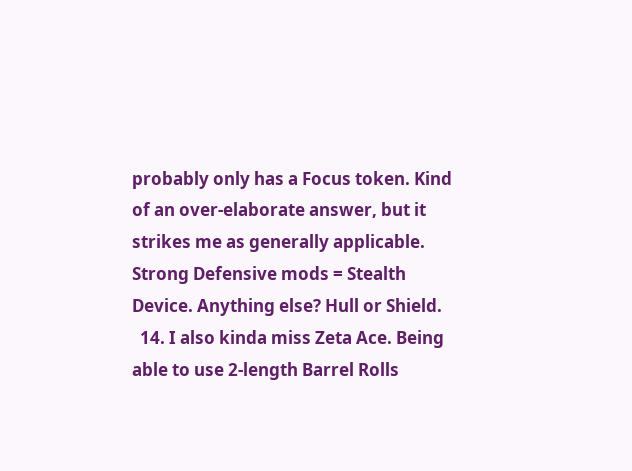probably only has a Focus token. Kind of an over-elaborate answer, but it strikes me as generally applicable. Strong Defensive mods = Stealth Device. Anything else? Hull or Shield.
  14. I also kinda miss Zeta Ace. Being able to use 2-length Barrel Rolls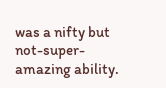was a nifty but not-super-amazing ability.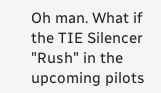Oh man. What if the TIE Silencer "Rush" in the upcoming pilots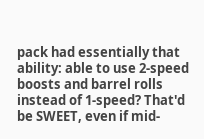pack had essentially that ability: able to use 2-speed boosts and barrel rolls instead of 1-speed? That'd be SWEET, even if mid-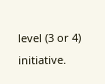level (3 or 4) initiative.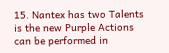15. Nantex has two Talents is the new Purple Actions can be performed in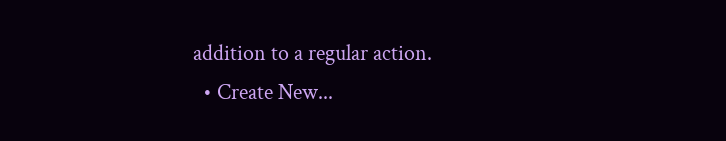addition to a regular action.
  • Create New...